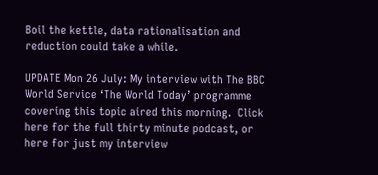Boil the kettle, data rationalisation and reduction could take a while.

UPDATE Mon 26 July: My interview with The BBC World Service ‘The World Today’ programme covering this topic aired this morning.  Click here for the full thirty minute podcast, or here for just my interview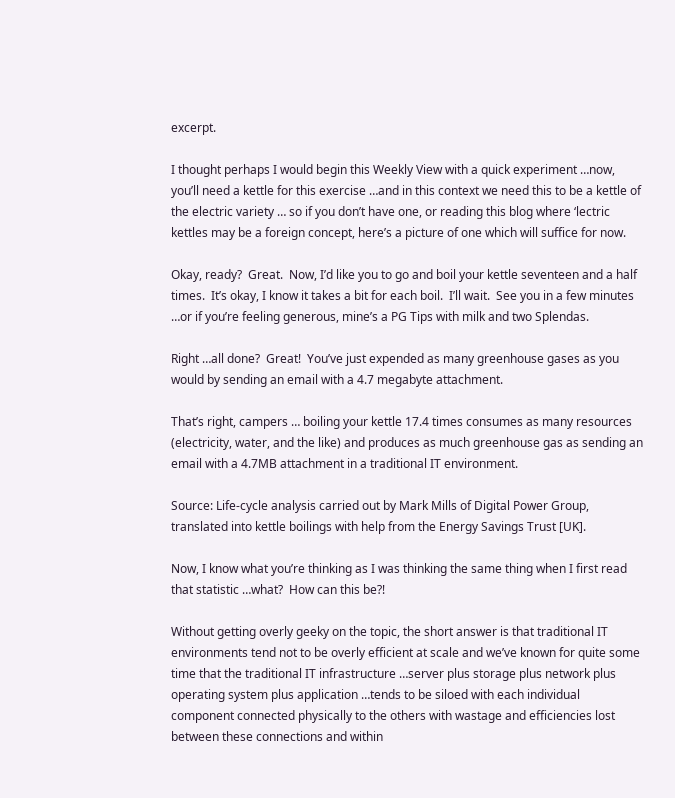excerpt.

I thought perhaps I would begin this Weekly View with a quick experiment …now, you’ll need a kettle for this exercise …and in this context we need this to be a kettle of the electric variety … so if you don’t have one, or reading this blog where ‘lectric kettles may be a foreign concept, here’s a picture of one which will suffice for now.

Okay, ready?  Great.  Now, I’d like you to go and boil your kettle seventeen and a half times.  It’s okay, I know it takes a bit for each boil.  I’ll wait.  See you in a few minutes …or if you’re feeling generous, mine’s a PG Tips with milk and two Splendas.

Right …all done?  Great!  You’ve just expended as many greenhouse gases as you would by sending an email with a 4.7 megabyte attachment.

That’s right, campers … boiling your kettle 17.4 times consumes as many resources (electricity, water, and the like) and produces as much greenhouse gas as sending an email with a 4.7MB attachment in a traditional IT environment.

Source: Life-cycle analysis carried out by Mark Mills of Digital Power Group, translated into kettle boilings with help from the Energy Savings Trust [UK].

Now, I know what you’re thinking as I was thinking the same thing when I first read that statistic …what?  How can this be?!

Without getting overly geeky on the topic, the short answer is that traditional IT environments tend not to be overly efficient at scale and we’ve known for quite some time that the traditional IT infrastructure …server plus storage plus network plus operating system plus application …tends to be siloed with each individual component connected physically to the others with wastage and efficiencies lost between these connections and within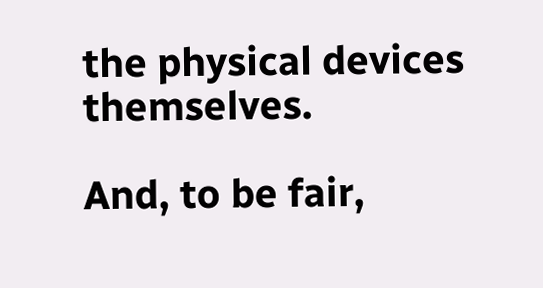the physical devices themselves.

And, to be fair,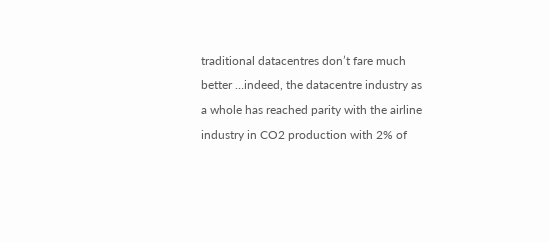traditional datacentres don’t fare much better …indeed, the datacentre industry as a whole has reached parity with the airline industry in CO2 production with 2% of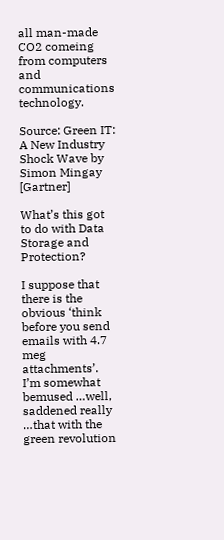all man-made CO2 comeing from computers and communications technology.

Source: Green IT: A New Industry Shock Wave by Simon Mingay [Gartner]

What’s this got to do with Data Storage and Protection?

I suppose that there is the obvious ‘think before you send emails with 4.7 meg attachments’.  I’m somewhat bemused …well, saddened really …that with the green revolution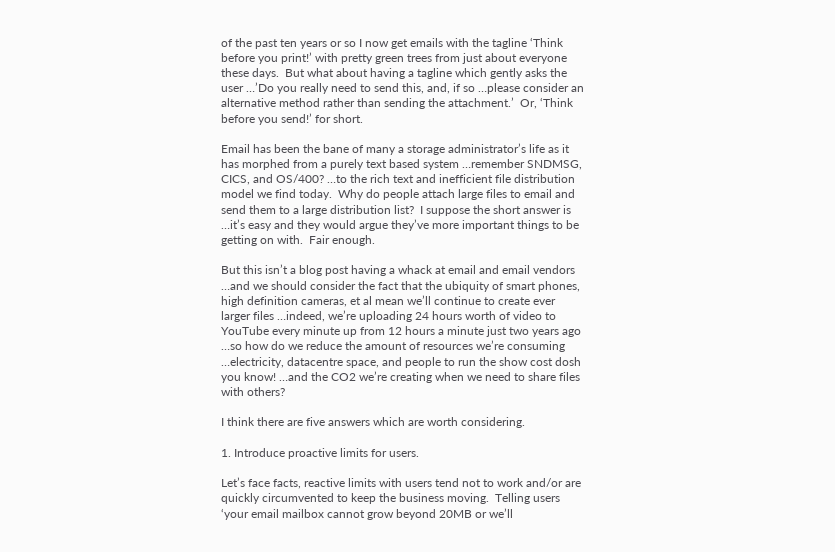of the past ten years or so I now get emails with the tagline ‘Think before you print!’ with pretty green trees from just about everyone these days.  But what about having a tagline which gently asks the user …’Do you really need to send this, and, if so …please consider an alternative method rather than sending the attachment.’  Or, ‘Think before you send!’ for short.

Email has been the bane of many a storage administrator’s life as it has morphed from a purely text based system …remember SNDMSG, CICS, and OS/400? …to the rich text and inefficient file distribution model we find today.  Why do people attach large files to email and send them to a large distribution list?  I suppose the short answer is …it’s easy and they would argue they’ve more important things to be getting on with.  Fair enough.

But this isn’t a blog post having a whack at email and email vendors …and we should consider the fact that the ubiquity of smart phones, high definition cameras, et al mean we’ll continue to create ever larger files …indeed, we’re uploading 24 hours worth of video to YouTube every minute up from 12 hours a minute just two years ago …so how do we reduce the amount of resources we’re consuming …electricity, datacentre space, and people to run the show cost dosh you know! …and the CO2 we’re creating when we need to share files with others?

I think there are five answers which are worth considering.

1. Introduce proactive limits for users.

Let’s face facts, reactive limits with users tend not to work and/or are quickly circumvented to keep the business moving.  Telling users ‘your email mailbox cannot grow beyond 20MB or we’ll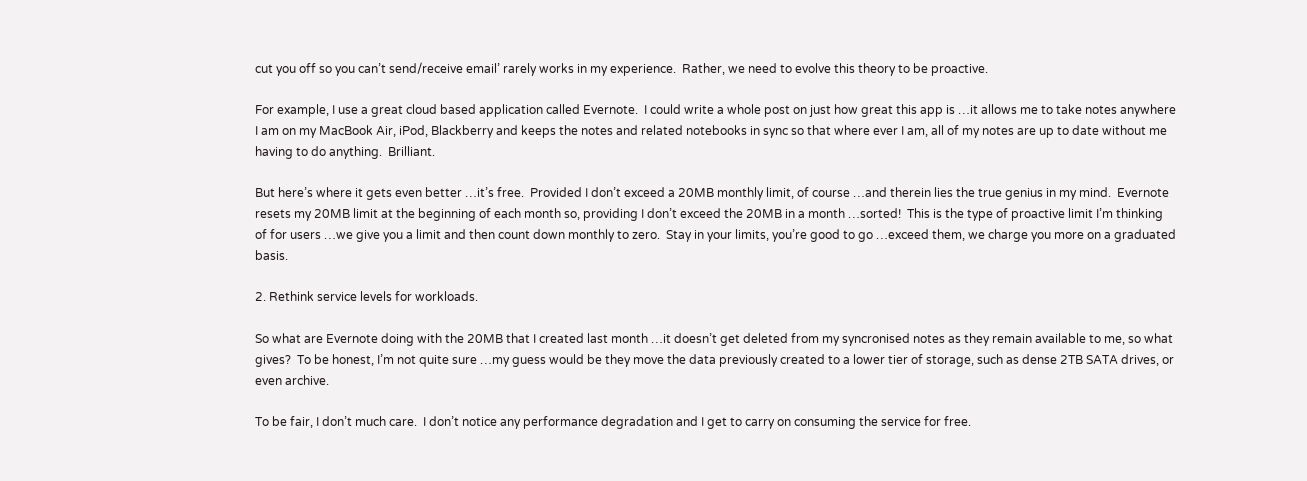cut you off so you can’t send/receive email’ rarely works in my experience.  Rather, we need to evolve this theory to be proactive.

For example, I use a great cloud based application called Evernote.  I could write a whole post on just how great this app is …it allows me to take notes anywhere I am on my MacBook Air, iPod, Blackberry and keeps the notes and related notebooks in sync so that where ever I am, all of my notes are up to date without me having to do anything.  Brilliant.

But here’s where it gets even better …it’s free.  Provided I don’t exceed a 20MB monthly limit, of course …and therein lies the true genius in my mind.  Evernote resets my 20MB limit at the beginning of each month so, providing I don’t exceed the 20MB in a month …sorted!  This is the type of proactive limit I’m thinking of for users …we give you a limit and then count down monthly to zero.  Stay in your limits, you’re good to go …exceed them, we charge you more on a graduated basis.

2. Rethink service levels for workloads.

So what are Evernote doing with the 20MB that I created last month …it doesn’t get deleted from my syncronised notes as they remain available to me, so what gives?  To be honest, I’m not quite sure …my guess would be they move the data previously created to a lower tier of storage, such as dense 2TB SATA drives, or even archive.

To be fair, I don’t much care.  I don’t notice any performance degradation and I get to carry on consuming the service for free.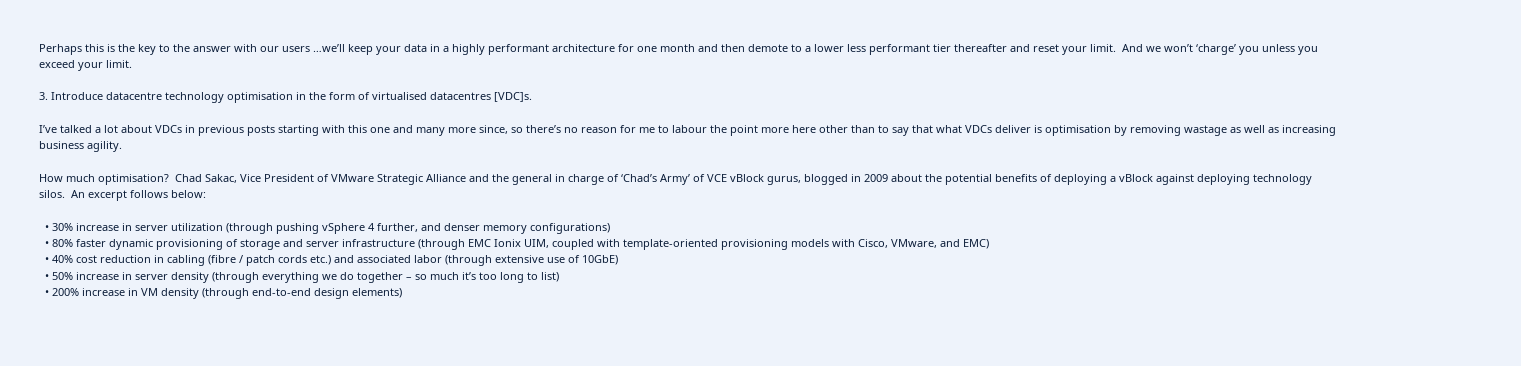Perhaps this is the key to the answer with our users …we’ll keep your data in a highly performant architecture for one month and then demote to a lower less performant tier thereafter and reset your limit.  And we won’t ‘charge’ you unless you exceed your limit.

3. Introduce datacentre technology optimisation in the form of virtualised datacentres [VDC]s.

I’ve talked a lot about VDCs in previous posts starting with this one and many more since, so there’s no reason for me to labour the point more here other than to say that what VDCs deliver is optimisation by removing wastage as well as increasing business agility.

How much optimisation?  Chad Sakac, Vice President of VMware Strategic Alliance and the general in charge of ‘Chad’s Army’ of VCE vBlock gurus, blogged in 2009 about the potential benefits of deploying a vBlock against deploying technology silos.  An excerpt follows below:

  • 30% increase in server utilization (through pushing vSphere 4 further, and denser memory configurations)
  • 80% faster dynamic provisioning of storage and server infrastructure (through EMC Ionix UIM, coupled with template-oriented provisioning models with Cisco, VMware, and EMC)
  • 40% cost reduction in cabling (fibre / patch cords etc.) and associated labor (through extensive use of 10GbE)
  • 50% increase in server density (through everything we do together – so much it’s too long to list)
  • 200% increase in VM density (through end-to-end design elements)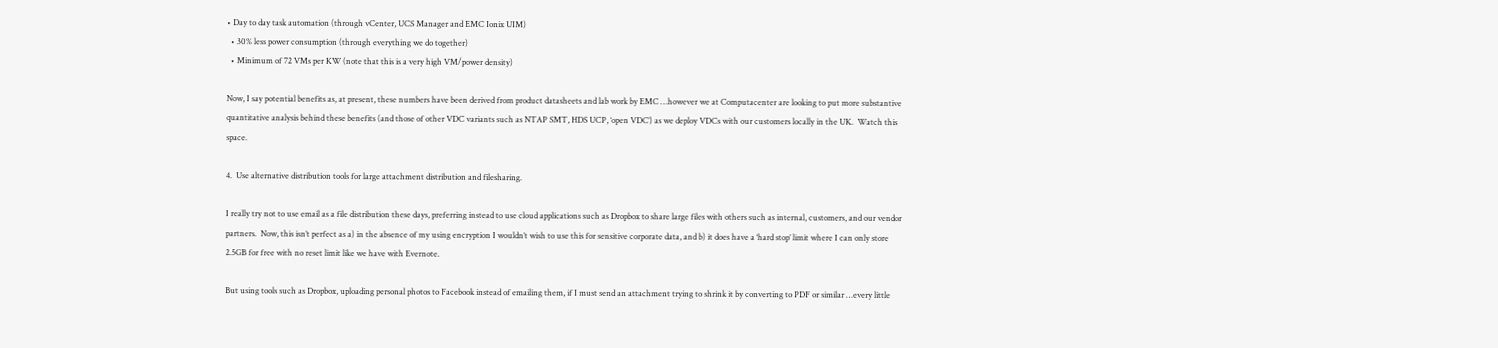• Day to day task automation (through vCenter, UCS Manager and EMC Ionix UIM)
  • 30% less power consumption (through everything we do together)
  • Minimum of 72 VMs per KW (note that this is a very high VM/power density)

Now, I say potential benefits as, at present, these numbers have been derived from product datasheets and lab work by EMC …however we at Computacenter are looking to put more substantive quantitative analysis behind these benefits (and those of other VDC variants such as NTAP SMT, HDS UCP, ‘open VDC’) as we deploy VDCs with our customers locally in the UK.  Watch this space.

4.  Use alternative distribution tools for large attachment distribution and filesharing.

I really try not to use email as a file distribution these days, preferring instead to use cloud applications such as Dropbox to share large files with others such as internal, customers, and our vendor partners.  Now, this isn’t perfect as a) in the absence of my using encryption I wouldn’t wish to use this for sensitive corporate data, and b) it does have a ‘hard stop’ limit where I can only store 2.5GB for free with no reset limit like we have with Evernote.

But using tools such as Dropbox, uploading personal photos to Facebook instead of emailing them, if I must send an attachment trying to shrink it by converting to PDF or similar …every little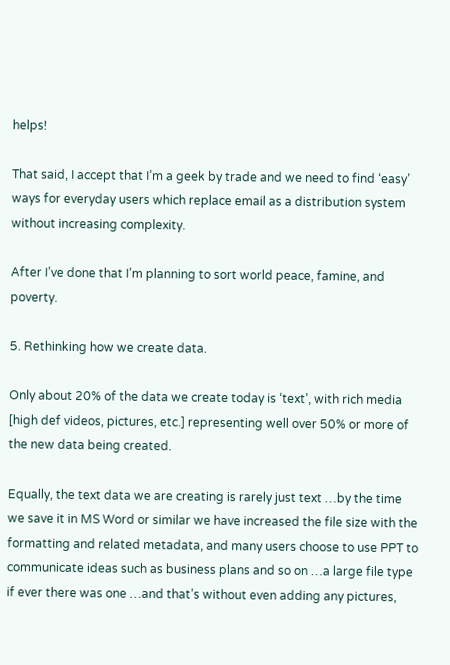helps!

That said, I accept that I’m a geek by trade and we need to find ‘easy’ ways for everyday users which replace email as a distribution system without increasing complexity.

After I’ve done that I’m planning to sort world peace, famine, and poverty.

5. Rethinking how we create data.

Only about 20% of the data we create today is ‘text’, with rich media [high def videos, pictures, etc.] representing well over 50% or more of the new data being created.

Equally, the text data we are creating is rarely just text …by the time we save it in MS Word or similar we have increased the file size with the formatting and related metadata, and many users choose to use PPT to communicate ideas such as business plans and so on …a large file type if ever there was one …and that’s without even adding any pictures,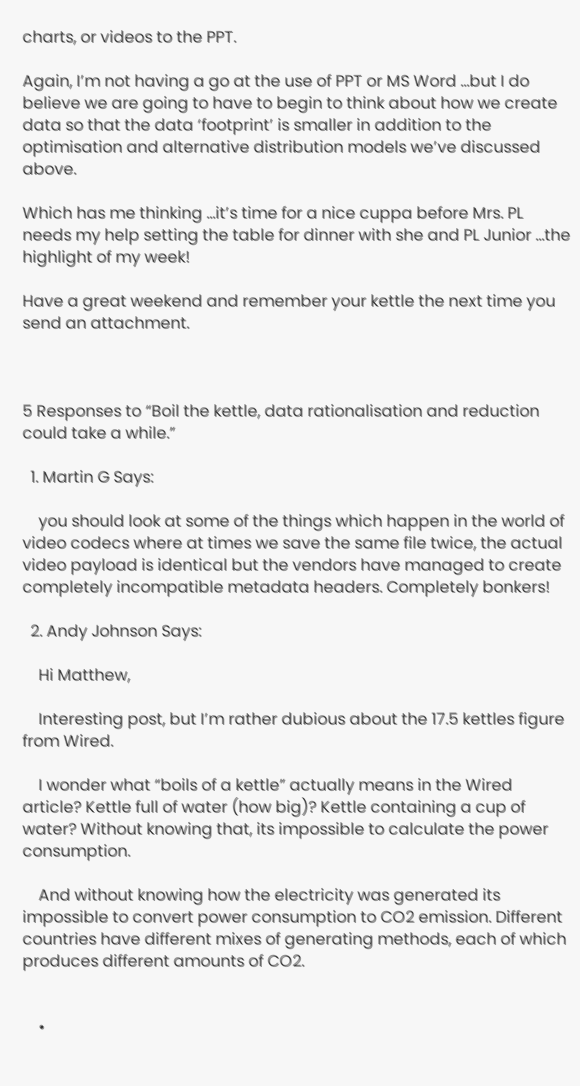charts, or videos to the PPT.

Again, I’m not having a go at the use of PPT or MS Word …but I do believe we are going to have to begin to think about how we create data so that the data ‘footprint’ is smaller in addition to the optimisation and alternative distribution models we’ve discussed above.

Which has me thinking …it’s time for a nice cuppa before Mrs. PL needs my help setting the table for dinner with she and PL Junior …the highlight of my week!

Have a great weekend and remember your kettle the next time you send an attachment.



5 Responses to “Boil the kettle, data rationalisation and reduction could take a while.”

  1. Martin G Says:

    you should look at some of the things which happen in the world of video codecs where at times we save the same file twice, the actual video payload is identical but the vendors have managed to create completely incompatible metadata headers. Completely bonkers!

  2. Andy Johnson Says:

    Hi Matthew,

    Interesting post, but I’m rather dubious about the 17.5 kettles figure from Wired.

    I wonder what “boils of a kettle” actually means in the Wired article? Kettle full of water (how big)? Kettle containing a cup of water? Without knowing that, its impossible to calculate the power consumption.

    And without knowing how the electricity was generated its impossible to convert power consumption to CO2 emission. Different countries have different mixes of generating methods, each of which produces different amounts of CO2.


    •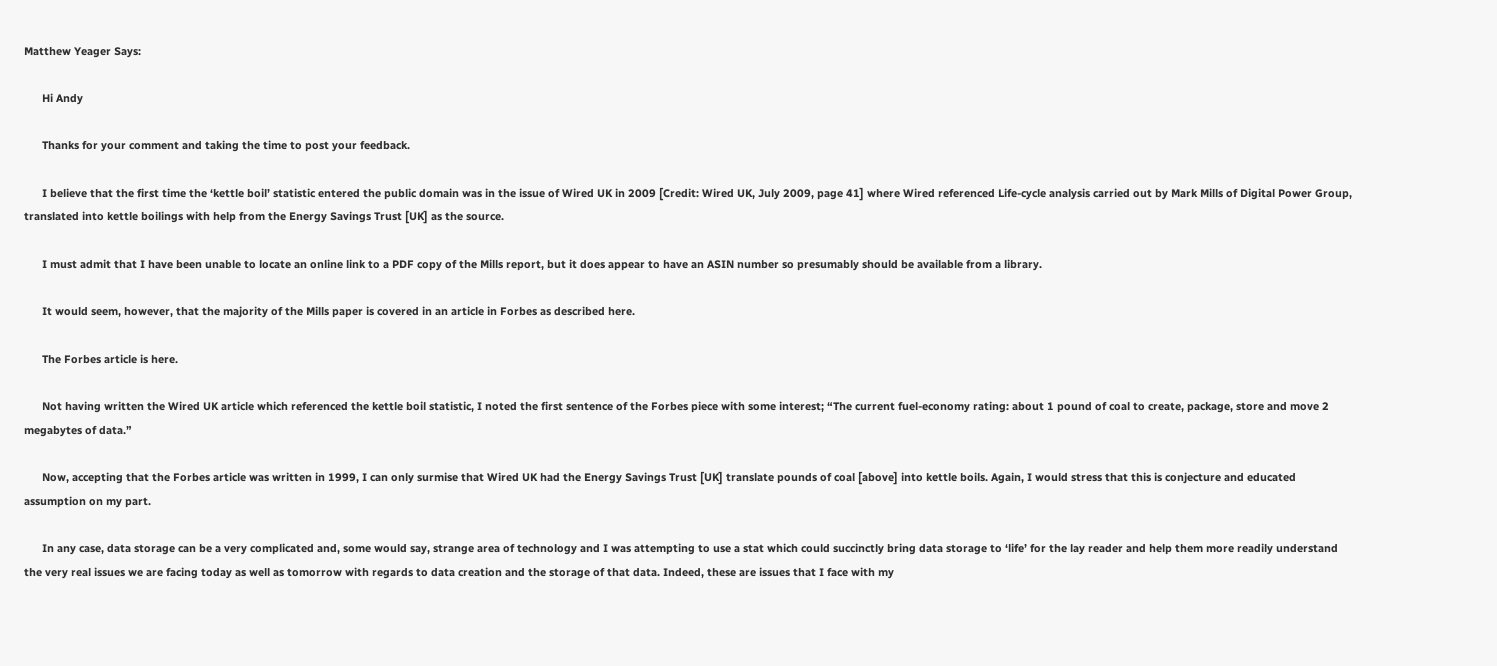Matthew Yeager Says:

      Hi Andy

      Thanks for your comment and taking the time to post your feedback.

      I believe that the first time the ‘kettle boil’ statistic entered the public domain was in the issue of Wired UK in 2009 [Credit: Wired UK, July 2009, page 41] where Wired referenced Life-cycle analysis carried out by Mark Mills of Digital Power Group, translated into kettle boilings with help from the Energy Savings Trust [UK] as the source.

      I must admit that I have been unable to locate an online link to a PDF copy of the Mills report, but it does appear to have an ASIN number so presumably should be available from a library.

      It would seem, however, that the majority of the Mills paper is covered in an article in Forbes as described here.

      The Forbes article is here.

      Not having written the Wired UK article which referenced the kettle boil statistic, I noted the first sentence of the Forbes piece with some interest; “The current fuel-economy rating: about 1 pound of coal to create, package, store and move 2 megabytes of data.”

      Now, accepting that the Forbes article was written in 1999, I can only surmise that Wired UK had the Energy Savings Trust [UK] translate pounds of coal [above] into kettle boils. Again, I would stress that this is conjecture and educated assumption on my part.

      In any case, data storage can be a very complicated and, some would say, strange area of technology and I was attempting to use a stat which could succinctly bring data storage to ‘life’ for the lay reader and help them more readily understand the very real issues we are facing today as well as tomorrow with regards to data creation and the storage of that data. Indeed, these are issues that I face with my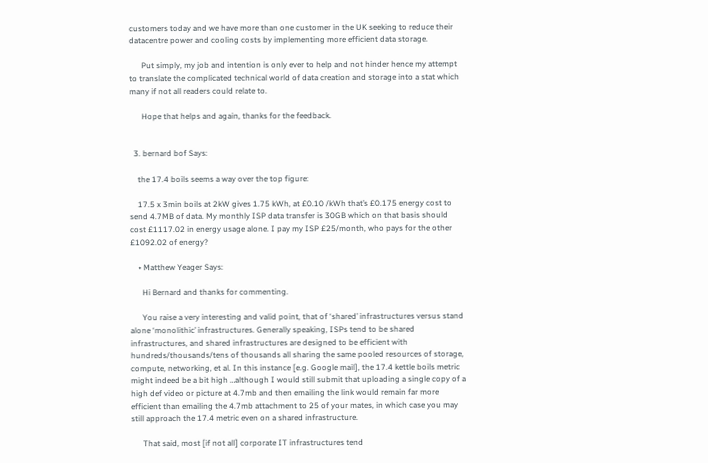customers today and we have more than one customer in the UK seeking to reduce their datacentre power and cooling costs by implementing more efficient data storage.

      Put simply, my job and intention is only ever to help and not hinder hence my attempt to translate the complicated technical world of data creation and storage into a stat which many if not all readers could relate to.

      Hope that helps and again, thanks for the feedback.


  3. bernard bof Says:

    the 17.4 boils seems a way over the top figure:

    17.5 x 3min boils at 2kW gives 1.75 kWh, at £0.10 /kWh that’s £0.175 energy cost to send 4.7MB of data. My monthly ISP data transfer is 30GB which on that basis should cost £1117.02 in energy usage alone. I pay my ISP £25/month, who pays for the other £1092.02 of energy?

    • Matthew Yeager Says:

      Hi Bernard and thanks for commenting.

      You raise a very interesting and valid point, that of ‘shared’ infrastructures versus stand alone ‘monolithic’ infrastructures. Generally speaking, ISPs tend to be shared infrastructures, and shared infrastructures are designed to be efficient with hundreds/thousands/tens of thousands all sharing the same pooled resources of storage, compute, networking, et al. In this instance [e.g. Google mail], the 17.4 kettle boils metric might indeed be a bit high …although I would still submit that uploading a single copy of a high def video or picture at 4.7mb and then emailing the link would remain far more efficient than emailing the 4.7mb attachment to 25 of your mates, in which case you may still approach the 17.4 metric even on a shared infrastructure.

      That said, most [if not all] corporate IT infrastructures tend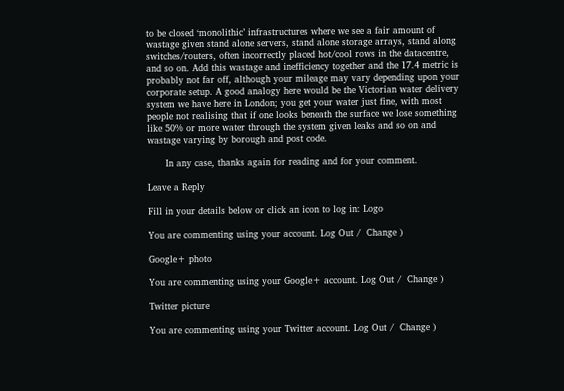to be closed ‘monolithic’ infrastructures where we see a fair amount of wastage given stand alone servers, stand alone storage arrays, stand along switches/routers, often incorrectly placed hot/cool rows in the datacentre, and so on. Add this wastage and inefficiency together and the 17.4 metric is probably not far off, although your mileage may vary depending upon your corporate setup. A good analogy here would be the Victorian water delivery system we have here in London; you get your water just fine, with most people not realising that if one looks beneath the surface we lose something like 50% or more water through the system given leaks and so on and wastage varying by borough and post code.

      In any case, thanks again for reading and for your comment.

Leave a Reply

Fill in your details below or click an icon to log in: Logo

You are commenting using your account. Log Out /  Change )

Google+ photo

You are commenting using your Google+ account. Log Out /  Change )

Twitter picture

You are commenting using your Twitter account. Log Out /  Change )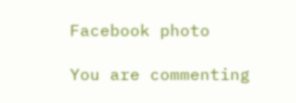Facebook photo

You are commenting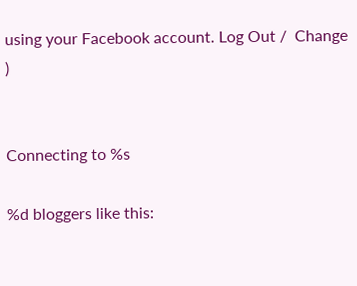using your Facebook account. Log Out /  Change )


Connecting to %s

%d bloggers like this: